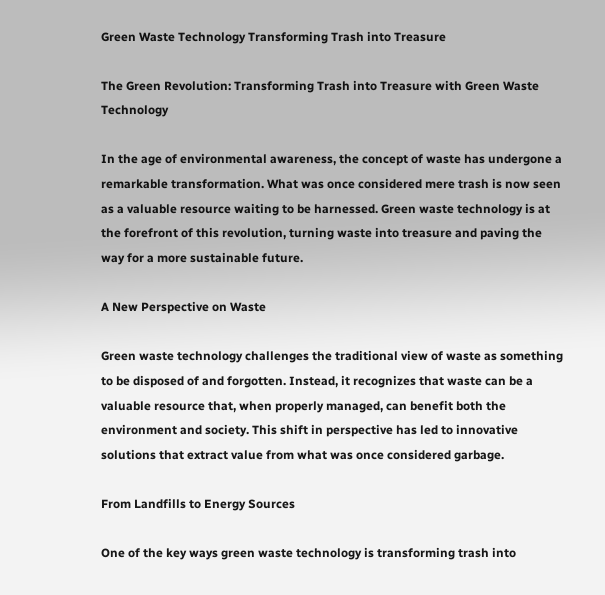Green Waste Technology Transforming Trash into Treasure

The Green Revolution: Transforming Trash into Treasure with Green Waste Technology

In the age of environmental awareness, the concept of waste has undergone a remarkable transformation. What was once considered mere trash is now seen as a valuable resource waiting to be harnessed. Green waste technology is at the forefront of this revolution, turning waste into treasure and paving the way for a more sustainable future.

A New Perspective on Waste

Green waste technology challenges the traditional view of waste as something to be disposed of and forgotten. Instead, it recognizes that waste can be a valuable resource that, when properly managed, can benefit both the environment and society. This shift in perspective has led to innovative solutions that extract value from what was once considered garbage.

From Landfills to Energy Sources

One of the key ways green waste technology is transforming trash into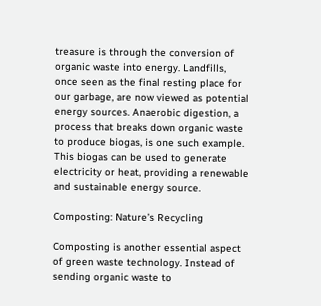treasure is through the conversion of organic waste into energy. Landfills, once seen as the final resting place for our garbage, are now viewed as potential energy sources. Anaerobic digestion, a process that breaks down organic waste to produce biogas, is one such example. This biogas can be used to generate electricity or heat, providing a renewable and sustainable energy source.

Composting: Nature’s Recycling

Composting is another essential aspect of green waste technology. Instead of sending organic waste to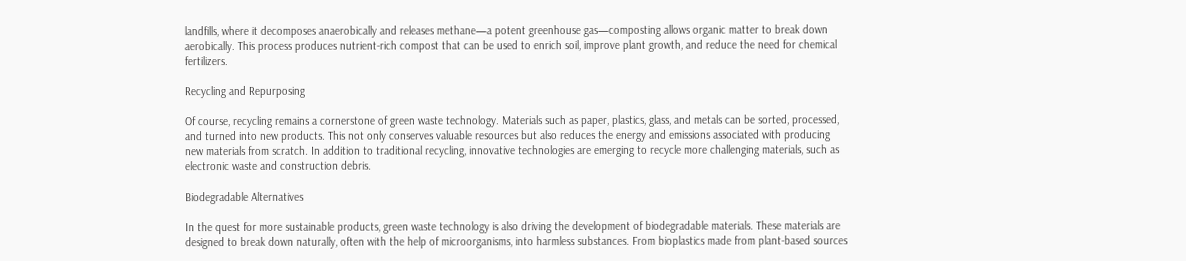landfills, where it decomposes anaerobically and releases methane—a potent greenhouse gas—composting allows organic matter to break down aerobically. This process produces nutrient-rich compost that can be used to enrich soil, improve plant growth, and reduce the need for chemical fertilizers.

Recycling and Repurposing

Of course, recycling remains a cornerstone of green waste technology. Materials such as paper, plastics, glass, and metals can be sorted, processed, and turned into new products. This not only conserves valuable resources but also reduces the energy and emissions associated with producing new materials from scratch. In addition to traditional recycling, innovative technologies are emerging to recycle more challenging materials, such as electronic waste and construction debris.

Biodegradable Alternatives

In the quest for more sustainable products, green waste technology is also driving the development of biodegradable materials. These materials are designed to break down naturally, often with the help of microorganisms, into harmless substances. From bioplastics made from plant-based sources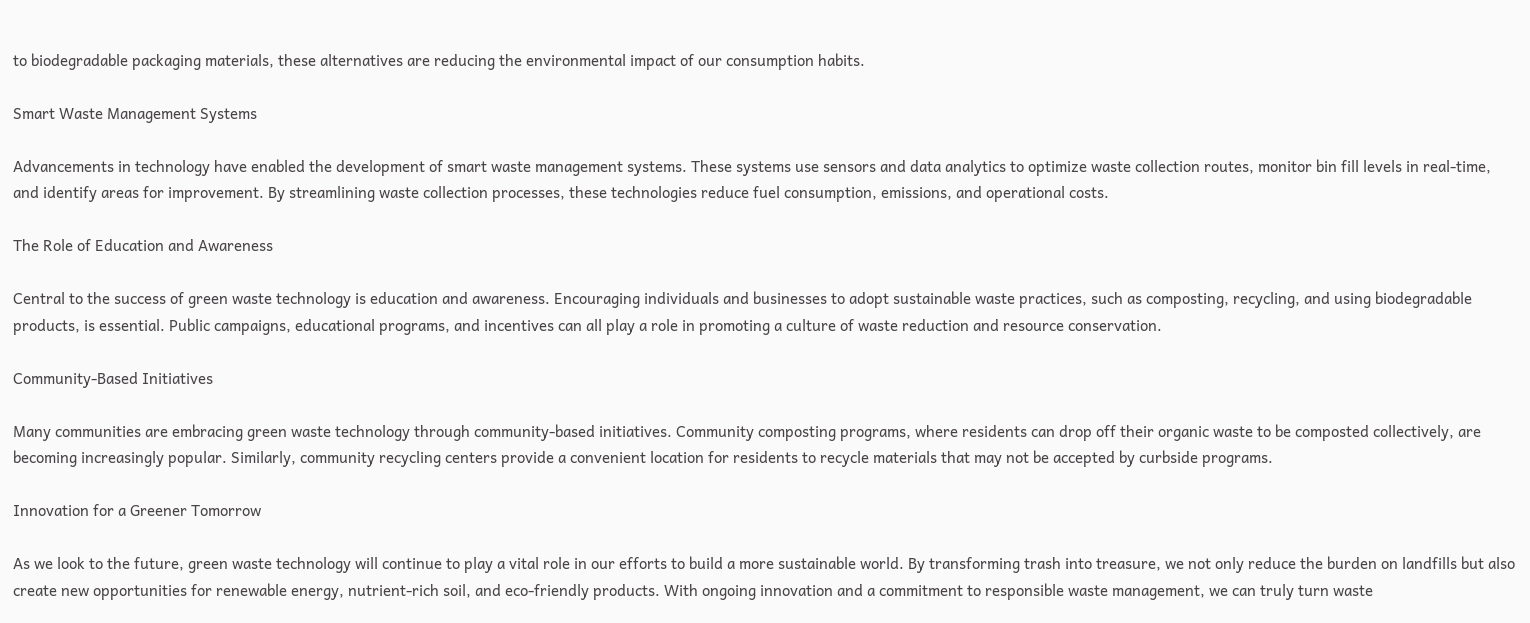to biodegradable packaging materials, these alternatives are reducing the environmental impact of our consumption habits.

Smart Waste Management Systems

Advancements in technology have enabled the development of smart waste management systems. These systems use sensors and data analytics to optimize waste collection routes, monitor bin fill levels in real-time, and identify areas for improvement. By streamlining waste collection processes, these technologies reduce fuel consumption, emissions, and operational costs.

The Role of Education and Awareness

Central to the success of green waste technology is education and awareness. Encouraging individuals and businesses to adopt sustainable waste practices, such as composting, recycling, and using biodegradable products, is essential. Public campaigns, educational programs, and incentives can all play a role in promoting a culture of waste reduction and resource conservation.

Community-Based Initiatives

Many communities are embracing green waste technology through community-based initiatives. Community composting programs, where residents can drop off their organic waste to be composted collectively, are becoming increasingly popular. Similarly, community recycling centers provide a convenient location for residents to recycle materials that may not be accepted by curbside programs.

Innovation for a Greener Tomorrow

As we look to the future, green waste technology will continue to play a vital role in our efforts to build a more sustainable world. By transforming trash into treasure, we not only reduce the burden on landfills but also create new opportunities for renewable energy, nutrient-rich soil, and eco-friendly products. With ongoing innovation and a commitment to responsible waste management, we can truly turn waste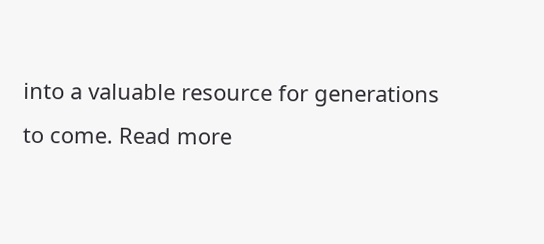into a valuable resource for generations to come. Read more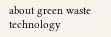about green waste technology